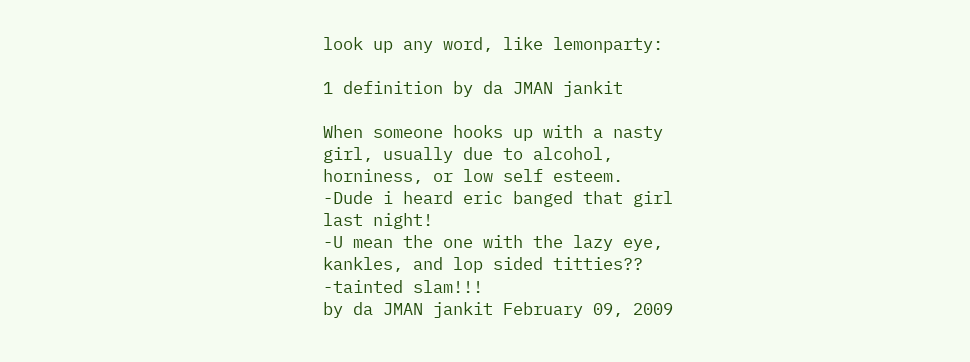look up any word, like lemonparty:

1 definition by da JMAN jankit

When someone hooks up with a nasty girl, usually due to alcohol, horniness, or low self esteem.
-Dude i heard eric banged that girl last night!
-U mean the one with the lazy eye, kankles, and lop sided titties??
-tainted slam!!!
by da JMAN jankit February 09, 2009